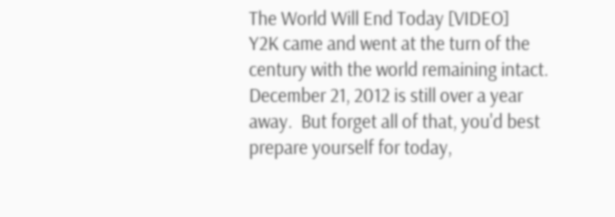The World Will End Today [VIDEO]
Y2K came and went at the turn of the century with the world remaining intact.  December 21, 2012 is still over a year away.  But forget all of that, you'd best prepare yourself for today,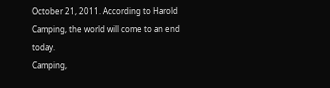October 21, 2011. According to Harold Camping, the world will come to an end today.
Camping,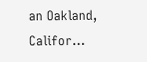an Oakland, Califor…